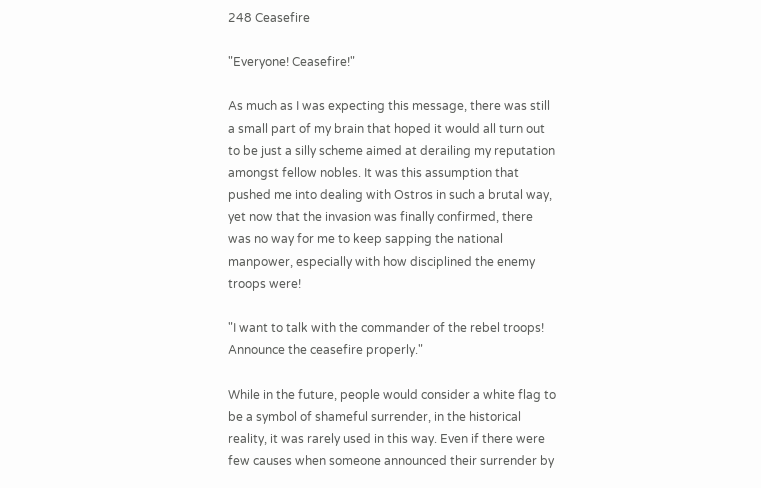248 Ceasefire

"Everyone! Ceasefire!"

As much as I was expecting this message, there was still a small part of my brain that hoped it would all turn out to be just a silly scheme aimed at derailing my reputation amongst fellow nobles. It was this assumption that pushed me into dealing with Ostros in such a brutal way, yet now that the invasion was finally confirmed, there was no way for me to keep sapping the national manpower, especially with how disciplined the enemy troops were!

"I want to talk with the commander of the rebel troops! Announce the ceasefire properly."

While in the future, people would consider a white flag to be a symbol of shameful surrender, in the historical reality, it was rarely used in this way. Even if there were few causes when someone announced their surrender by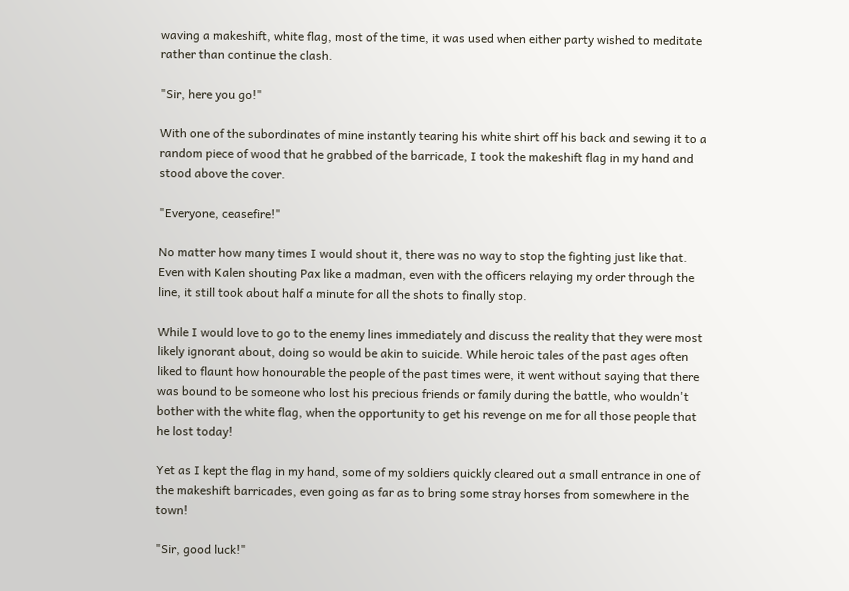waving a makeshift, white flag, most of the time, it was used when either party wished to meditate rather than continue the clash.

"Sir, here you go!"

With one of the subordinates of mine instantly tearing his white shirt off his back and sewing it to a random piece of wood that he grabbed of the barricade, I took the makeshift flag in my hand and stood above the cover.

"Everyone, ceasefire!"

No matter how many times I would shout it, there was no way to stop the fighting just like that. Even with Kalen shouting Pax like a madman, even with the officers relaying my order through the line, it still took about half a minute for all the shots to finally stop.

While I would love to go to the enemy lines immediately and discuss the reality that they were most likely ignorant about, doing so would be akin to suicide. While heroic tales of the past ages often liked to flaunt how honourable the people of the past times were, it went without saying that there was bound to be someone who lost his precious friends or family during the battle, who wouldn't bother with the white flag, when the opportunity to get his revenge on me for all those people that he lost today!

Yet as I kept the flag in my hand, some of my soldiers quickly cleared out a small entrance in one of the makeshift barricades, even going as far as to bring some stray horses from somewhere in the town!

"Sir, good luck!"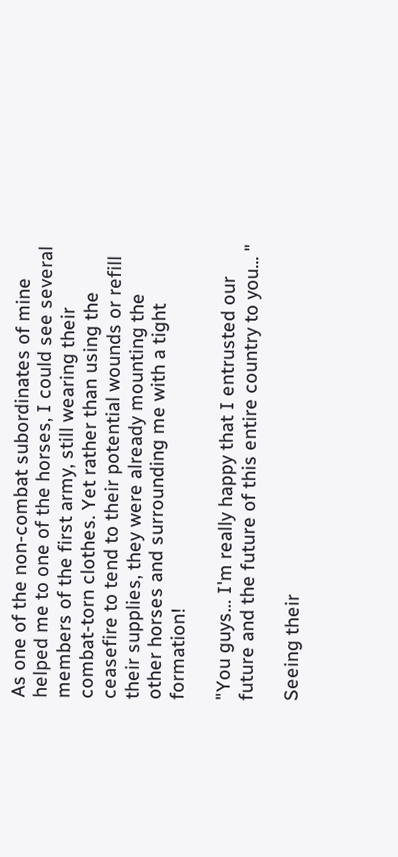As one of the non-combat subordinates of mine helped me to one of the horses, I could see several members of the first army, still wearing their combat-torn clothes. Yet rather than using the ceasefire to tend to their potential wounds or refill their supplies, they were already mounting the other horses and surrounding me with a tight formation!

"You guys… I'm really happy that I entrusted our future and the future of this entire country to you... "

Seeing their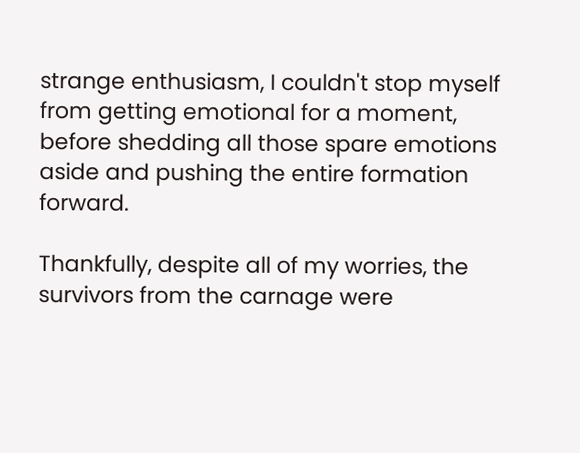strange enthusiasm, I couldn't stop myself from getting emotional for a moment, before shedding all those spare emotions aside and pushing the entire formation forward.

Thankfully, despite all of my worries, the survivors from the carnage were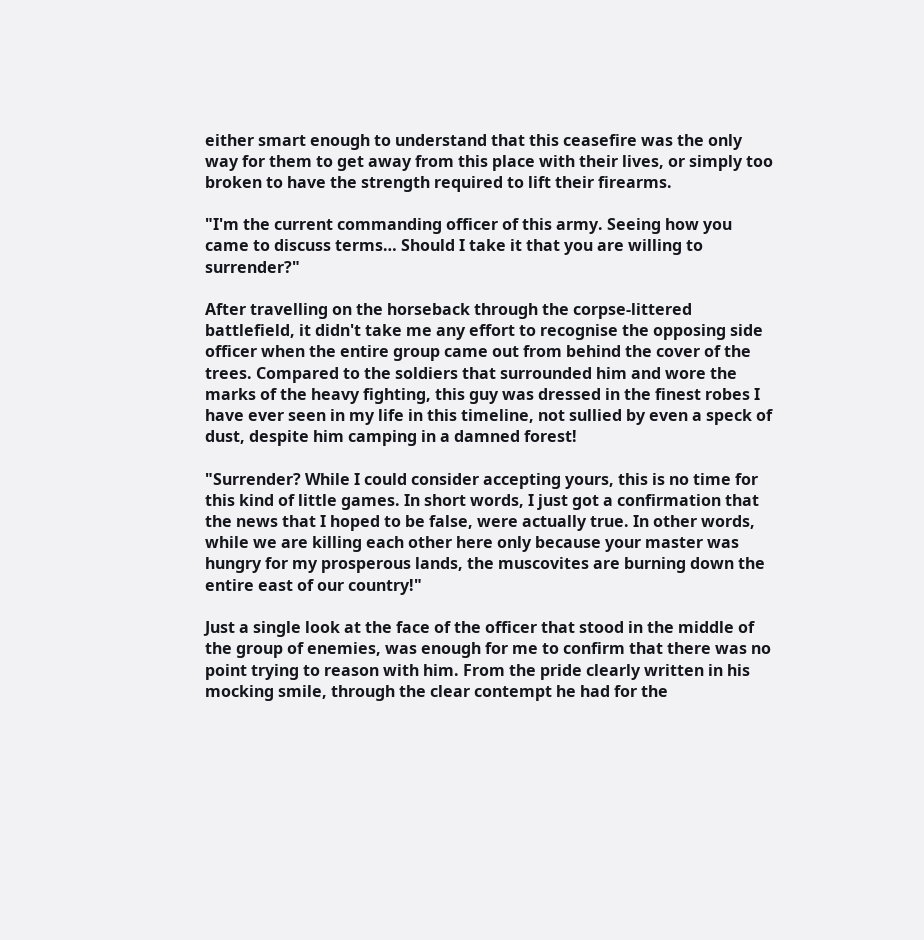either smart enough to understand that this ceasefire was the only way for them to get away from this place with their lives, or simply too broken to have the strength required to lift their firearms.

"I'm the current commanding officer of this army. Seeing how you came to discuss terms… Should I take it that you are willing to surrender?"

After travelling on the horseback through the corpse-littered battlefield, it didn't take me any effort to recognise the opposing side officer when the entire group came out from behind the cover of the trees. Compared to the soldiers that surrounded him and wore the marks of the heavy fighting, this guy was dressed in the finest robes I have ever seen in my life in this timeline, not sullied by even a speck of dust, despite him camping in a damned forest!

"Surrender? While I could consider accepting yours, this is no time for this kind of little games. In short words, I just got a confirmation that the news that I hoped to be false, were actually true. In other words, while we are killing each other here only because your master was hungry for my prosperous lands, the muscovites are burning down the entire east of our country!"

Just a single look at the face of the officer that stood in the middle of the group of enemies, was enough for me to confirm that there was no point trying to reason with him. From the pride clearly written in his mocking smile, through the clear contempt he had for the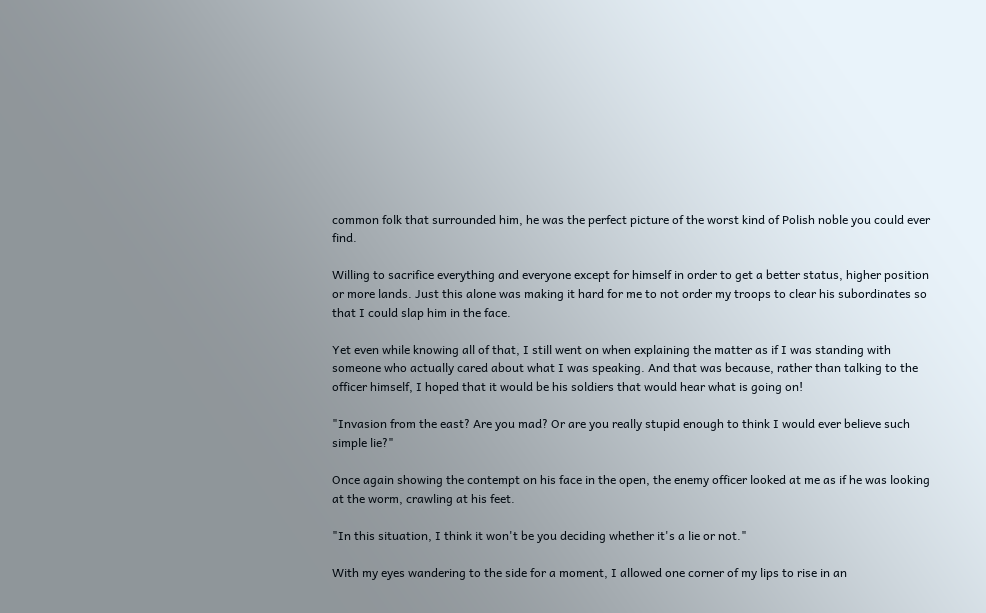common folk that surrounded him, he was the perfect picture of the worst kind of Polish noble you could ever find.

Willing to sacrifice everything and everyone except for himself in order to get a better status, higher position or more lands. Just this alone was making it hard for me to not order my troops to clear his subordinates so that I could slap him in the face.

Yet even while knowing all of that, I still went on when explaining the matter as if I was standing with someone who actually cared about what I was speaking. And that was because, rather than talking to the officer himself, I hoped that it would be his soldiers that would hear what is going on!

"Invasion from the east? Are you mad? Or are you really stupid enough to think I would ever believe such simple lie?"

Once again showing the contempt on his face in the open, the enemy officer looked at me as if he was looking at the worm, crawling at his feet.

"In this situation, I think it won't be you deciding whether it's a lie or not."

With my eyes wandering to the side for a moment, I allowed one corner of my lips to rise in an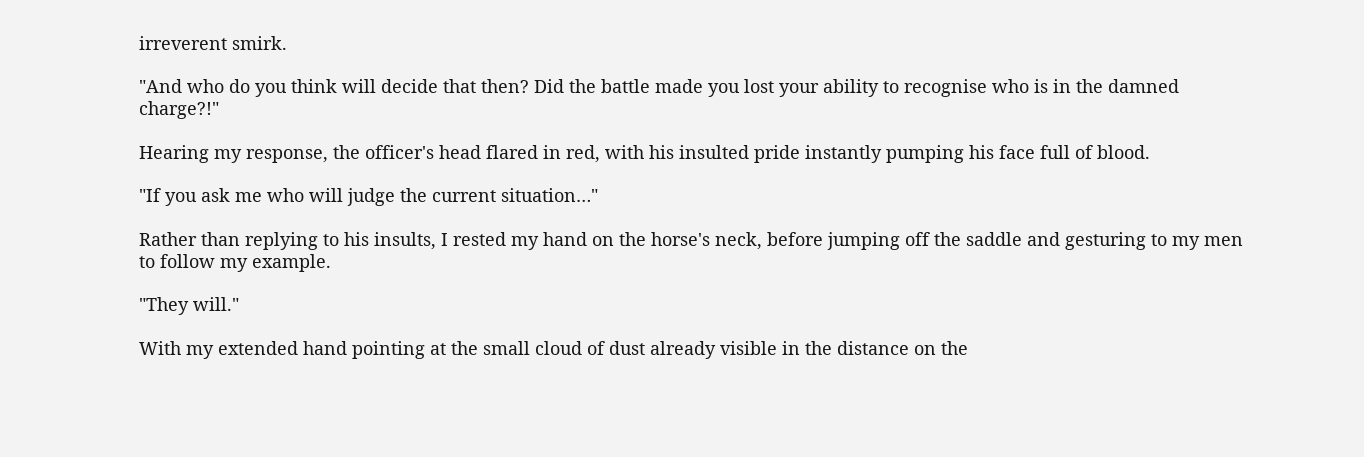irreverent smirk.

"And who do you think will decide that then? Did the battle made you lost your ability to recognise who is in the damned charge?!"

Hearing my response, the officer's head flared in red, with his insulted pride instantly pumping his face full of blood.

"If you ask me who will judge the current situation…"

Rather than replying to his insults, I rested my hand on the horse's neck, before jumping off the saddle and gesturing to my men to follow my example.

"They will."

With my extended hand pointing at the small cloud of dust already visible in the distance on the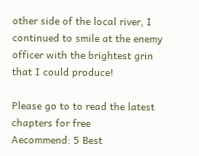other side of the local river, I continued to smile at the enemy officer with the brightest grin that I could produce!

Please go to to read the latest chapters for free
Aecommend: 5 Best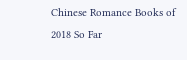Chinese Romance Books of 2018 So Far